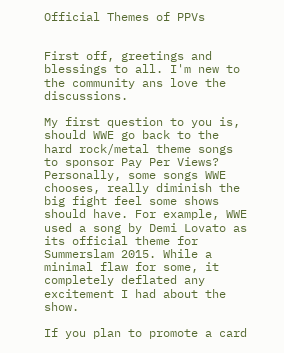Official Themes of PPVs


First off, greetings and blessings to all. I'm new to the community ans love the discussions.

My first question to you is, should WWE go back to the hard rock/metal theme songs to sponsor Pay Per Views? Personally, some songs WWE chooses, really diminish the big fight feel some shows should have. For example, WWE used a song by Demi Lovato as its official theme for Summerslam 2015. While a minimal flaw for some, it completely deflated any excitement I had about the show.

If you plan to promote a card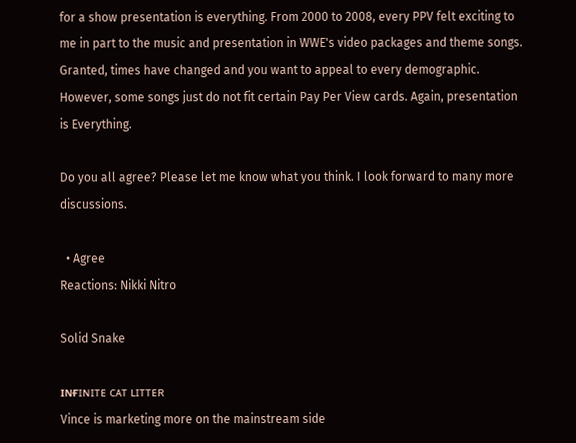for a show presentation is everything. From 2000 to 2008, every PPV felt exciting to me in part to the music and presentation in WWE's video packages and theme songs. Granted, times have changed and you want to appeal to every demographic. However, some songs just do not fit certain Pay Per View cards. Again, presentation is Everything.

Do you all agree? Please let me know what you think. I look forward to many more discussions.

  • Agree
Reactions: Nikki Nitro

Solid Snake

ɪɴғɪɴɪᴛᴇ ᴄᴀᴛ ʟɪᴛᴛᴇʀ
Vince is marketing more on the mainstream side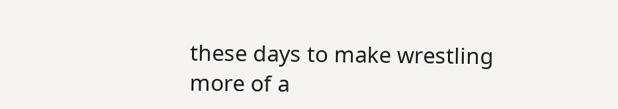these days to make wrestling more of a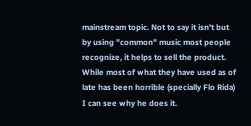mainstream topic. Not to say it isn't but by using "common" music most people recognize, it helps to sell the product. While most of what they have used as of late has been horrible (specially Flo Rida) I can see why he does it.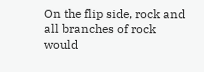On the flip side, rock and all branches of rock would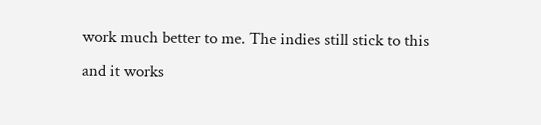work much better to me. The indies still stick to this and it works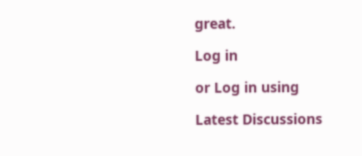great.

Log in

or Log in using

Latest Discussions